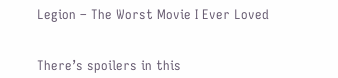Legion – The Worst Movie I Ever Loved


There’s spoilers in this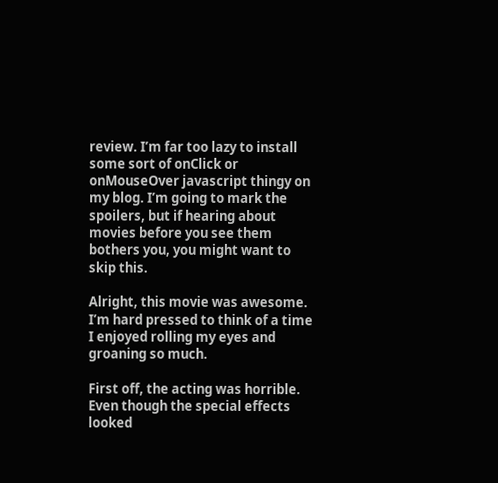review. I’m far too lazy to install some sort of onClick or onMouseOver javascript thingy on my blog. I’m going to mark the spoilers, but if hearing about movies before you see them bothers you, you might want to skip this.

Alright, this movie was awesome. I’m hard pressed to think of a time I enjoyed rolling my eyes and groaning so much.

First off, the acting was horrible. Even though the special effects looked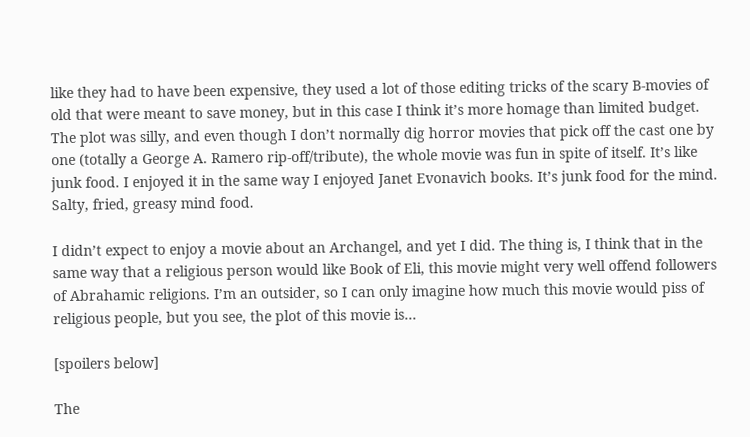like they had to have been expensive, they used a lot of those editing tricks of the scary B-movies of old that were meant to save money, but in this case I think it’s more homage than limited budget. The plot was silly, and even though I don’t normally dig horror movies that pick off the cast one by one (totally a George A. Ramero rip-off/tribute), the whole movie was fun in spite of itself. It’s like junk food. I enjoyed it in the same way I enjoyed Janet Evonavich books. It’s junk food for the mind. Salty, fried, greasy mind food.

I didn’t expect to enjoy a movie about an Archangel, and yet I did. The thing is, I think that in the same way that a religious person would like Book of Eli, this movie might very well offend followers of Abrahamic religions. I’m an outsider, so I can only imagine how much this movie would piss of religious people, but you see, the plot of this movie is…

[spoilers below]

The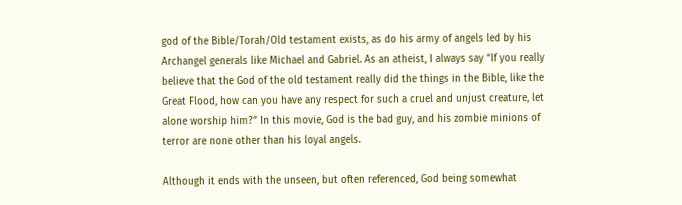god of the Bible/Torah/Old testament exists, as do his army of angels led by his Archangel generals like Michael and Gabriel. As an atheist, I always say “If you really believe that the God of the old testament really did the things in the Bible, like the Great Flood, how can you have any respect for such a cruel and unjust creature, let alone worship him?” In this movie, God is the bad guy, and his zombie minions of terror are none other than his loyal angels.

Although it ends with the unseen, but often referenced, God being somewhat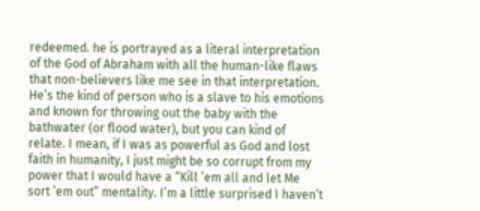redeemed. he is portrayed as a literal interpretation of the God of Abraham with all the human-like flaws that non-believers like me see in that interpretation. He’s the kind of person who is a slave to his emotions and known for throwing out the baby with the bathwater (or flood water), but you can kind of relate. I mean, if I was as powerful as God and lost faith in humanity, I just might be so corrupt from my power that I would have a “Kill ’em all and let Me sort ’em out” mentality. I’m a little surprised I haven’t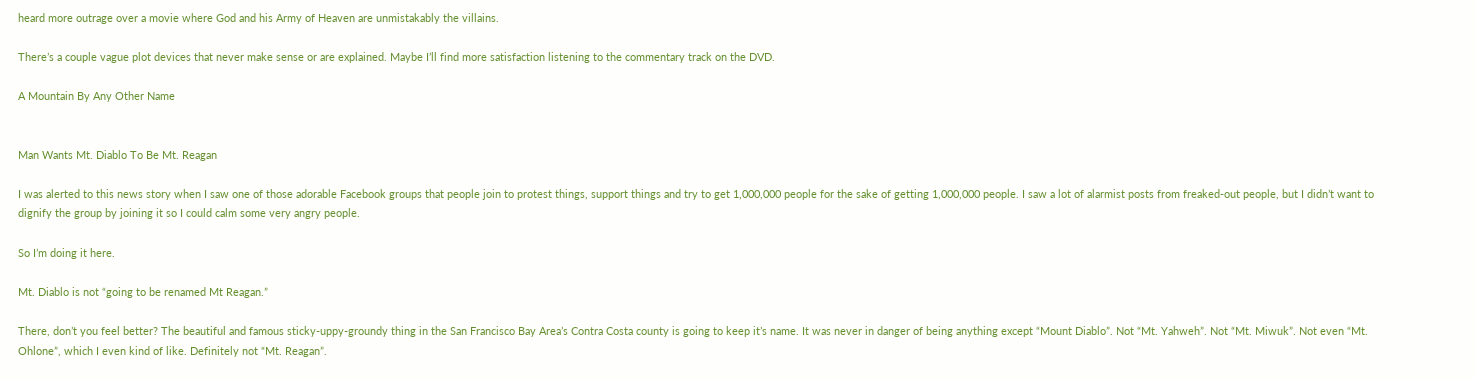heard more outrage over a movie where God and his Army of Heaven are unmistakably the villains.

There’s a couple vague plot devices that never make sense or are explained. Maybe I’ll find more satisfaction listening to the commentary track on the DVD.

A Mountain By Any Other Name


Man Wants Mt. Diablo To Be Mt. Reagan

I was alerted to this news story when I saw one of those adorable Facebook groups that people join to protest things, support things and try to get 1,000,000 people for the sake of getting 1,000,000 people. I saw a lot of alarmist posts from freaked-out people, but I didn’t want to dignify the group by joining it so I could calm some very angry people.

So I’m doing it here.

Mt. Diablo is not “going to be renamed Mt Reagan.”

There, don’t you feel better? The beautiful and famous sticky-uppy-groundy thing in the San Francisco Bay Area’s Contra Costa county is going to keep it’s name. It was never in danger of being anything except “Mount Diablo”. Not “Mt. Yahweh”. Not “Mt. Miwuk”. Not even “Mt. Ohlone”, which I even kind of like. Definitely not “Mt. Reagan”.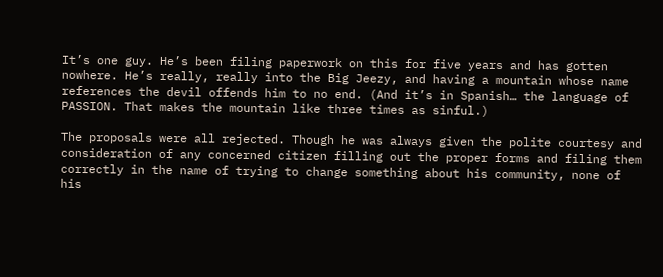It’s one guy. He’s been filing paperwork on this for five years and has gotten nowhere. He’s really, really into the Big Jeezy, and having a mountain whose name references the devil offends him to no end. (And it’s in Spanish… the language of PASSION. That makes the mountain like three times as sinful.)

The proposals were all rejected. Though he was always given the polite courtesy and consideration of any concerned citizen filling out the proper forms and filing them correctly in the name of trying to change something about his community, none of his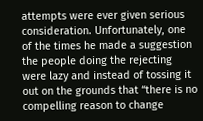attempts were ever given serious consideration. Unfortunately, one of the times he made a suggestion the people doing the rejecting were lazy and instead of tossing it out on the grounds that “there is no compelling reason to change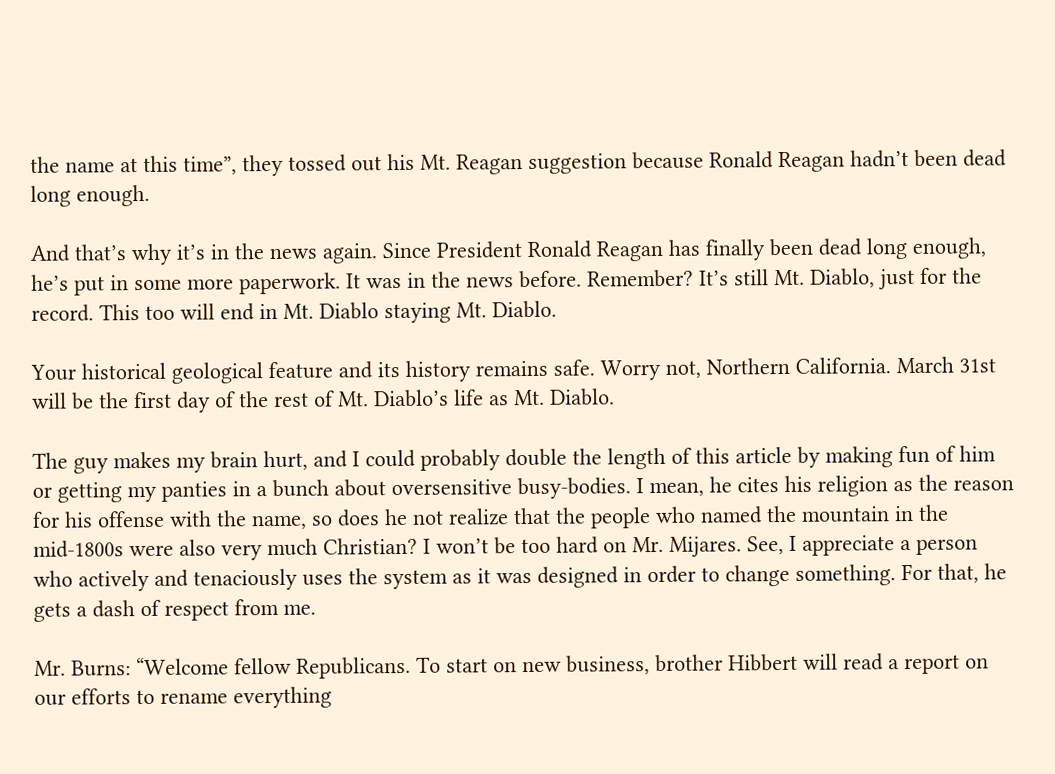the name at this time”, they tossed out his Mt. Reagan suggestion because Ronald Reagan hadn’t been dead long enough.

And that’s why it’s in the news again. Since President Ronald Reagan has finally been dead long enough, he’s put in some more paperwork. It was in the news before. Remember? It’s still Mt. Diablo, just for the record. This too will end in Mt. Diablo staying Mt. Diablo.

Your historical geological feature and its history remains safe. Worry not, Northern California. March 31st will be the first day of the rest of Mt. Diablo’s life as Mt. Diablo.

The guy makes my brain hurt, and I could probably double the length of this article by making fun of him or getting my panties in a bunch about oversensitive busy-bodies. I mean, he cites his religion as the reason for his offense with the name, so does he not realize that the people who named the mountain in the mid-1800s were also very much Christian? I won’t be too hard on Mr. Mijares. See, I appreciate a person who actively and tenaciously uses the system as it was designed in order to change something. For that, he gets a dash of respect from me.

Mr. Burns: “Welcome fellow Republicans. To start on new business, brother Hibbert will read a report on our efforts to rename everything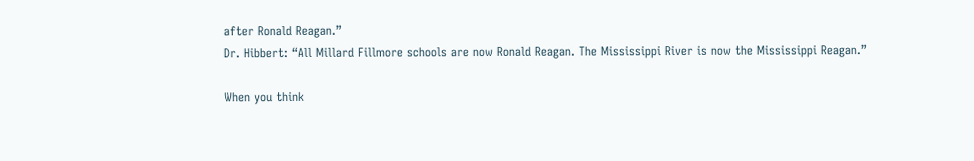after Ronald Reagan.”
Dr. Hibbert: “All Millard Fillmore schools are now Ronald Reagan. The Mississippi River is now the Mississippi Reagan.”

When you think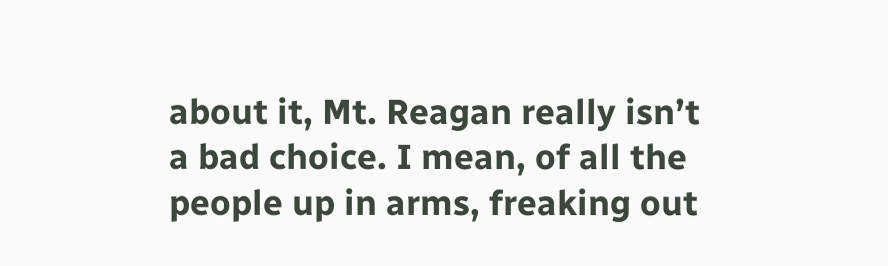about it, Mt. Reagan really isn’t a bad choice. I mean, of all the people up in arms, freaking out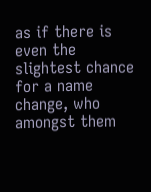as if there is even the slightest chance for a name change, who amongst them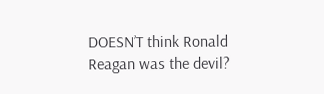DOESN’T think Ronald Reagan was the devil?